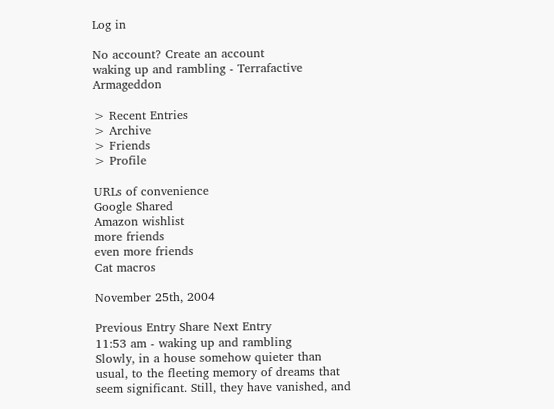Log in

No account? Create an account
waking up and rambling - Terrafactive Armageddon

> Recent Entries
> Archive
> Friends
> Profile

URLs of convenience
Google Shared
Amazon wishlist
more friends
even more friends
Cat macros

November 25th, 2004

Previous Entry Share Next Entry
11:53 am - waking up and rambling
Slowly, in a house somehow quieter than usual, to the fleeting memory of dreams that seem significant. Still, they have vanished, and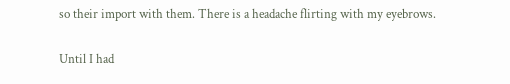so their import with them. There is a headache flirting with my eyebrows.

Until I had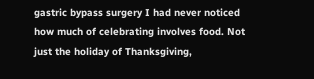gastric bypass surgery I had never noticed how much of celebrating involves food. Not just the holiday of Thanksgiving,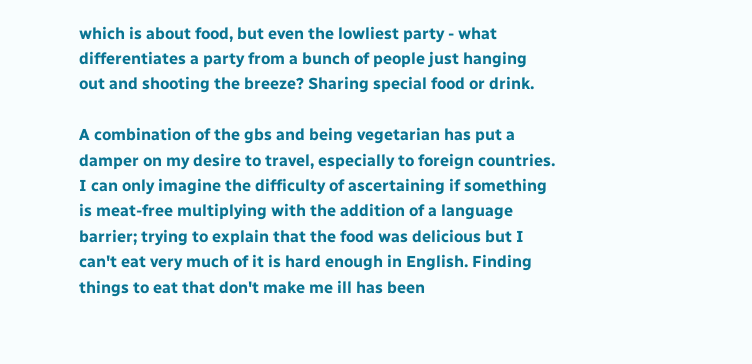which is about food, but even the lowliest party - what differentiates a party from a bunch of people just hanging out and shooting the breeze? Sharing special food or drink.

A combination of the gbs and being vegetarian has put a damper on my desire to travel, especially to foreign countries. I can only imagine the difficulty of ascertaining if something is meat-free multiplying with the addition of a language barrier; trying to explain that the food was delicious but I can't eat very much of it is hard enough in English. Finding things to eat that don't make me ill has been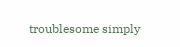troublesome simply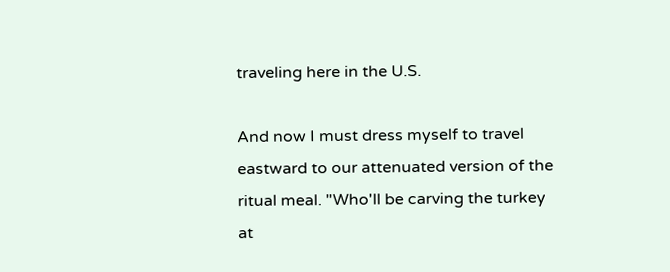traveling here in the U.S.

And now I must dress myself to travel eastward to our attenuated version of the ritual meal. "Who'll be carving the turkey at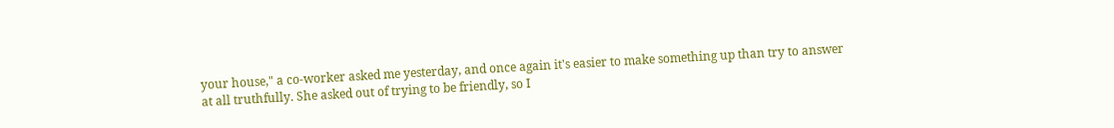your house," a co-worker asked me yesterday, and once again it's easier to make something up than try to answer at all truthfully. She asked out of trying to be friendly, so I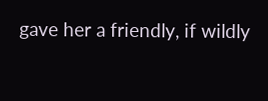gave her a friendly, if wildly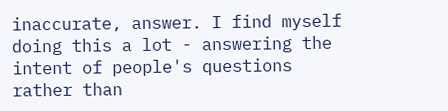inaccurate, answer. I find myself doing this a lot - answering the intent of people's questions rather than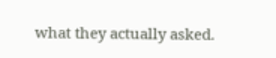what they actually asked.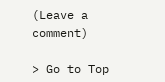(Leave a comment)

> Go to Top